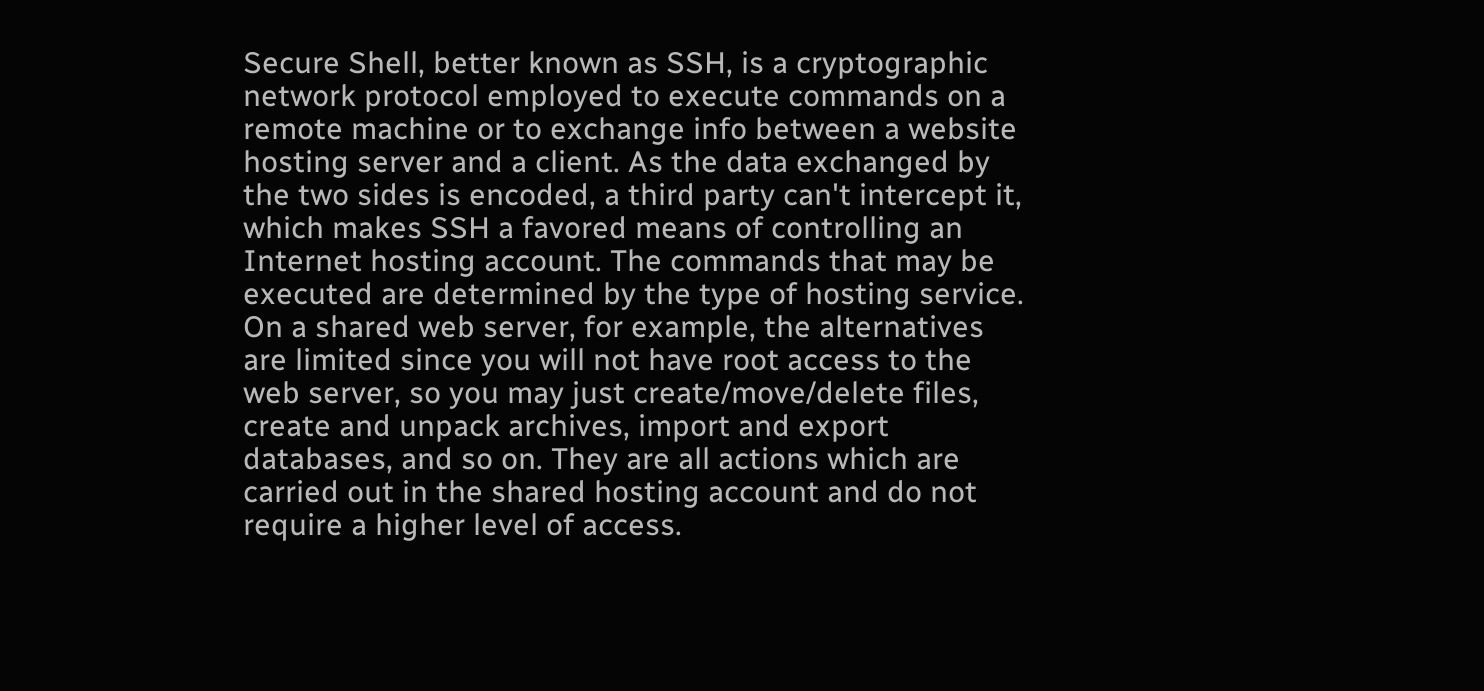Secure Shell, better known as SSH, is a cryptographic network protocol employed to execute commands on a remote machine or to exchange info between a website hosting server and a client. As the data exchanged by the two sides is encoded, a third party can't intercept it, which makes SSH a favored means of controlling an Internet hosting account. The commands that may be executed are determined by the type of hosting service. On a shared web server, for example, the alternatives are limited since you will not have root access to the web server, so you may just create/move/delete files, create and unpack archives, import and export databases, and so on. They are all actions which are carried out in the shared hosting account and do not require a higher level of access.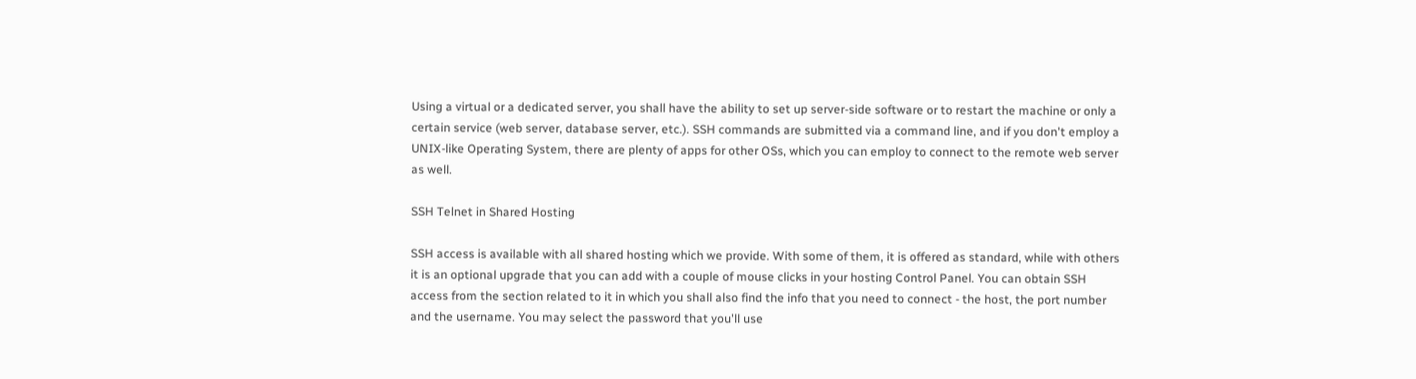Using a virtual or a dedicated server, you shall have the ability to set up server-side software or to restart the machine or only a certain service (web server, database server, etc.). SSH commands are submitted via a command line, and if you don't employ a UNIX-like Operating System, there are plenty of apps for other OSs, which you can employ to connect to the remote web server as well.

SSH Telnet in Shared Hosting

SSH access is available with all shared hosting which we provide. With some of them, it is offered as standard, while with others it is an optional upgrade that you can add with a couple of mouse clicks in your hosting Control Panel. You can obtain SSH access from the section related to it in which you shall also find the info that you need to connect - the host, the port number and the username. You may select the password that you'll use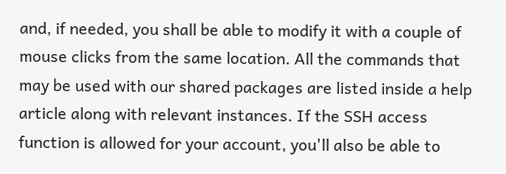and, if needed, you shall be able to modify it with a couple of mouse clicks from the same location. All the commands that may be used with our shared packages are listed inside a help article along with relevant instances. If the SSH access function is allowed for your account, you'll also be able to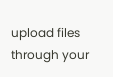upload files through your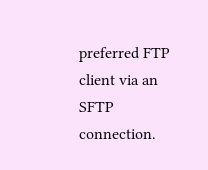preferred FTP client via an SFTP connection.